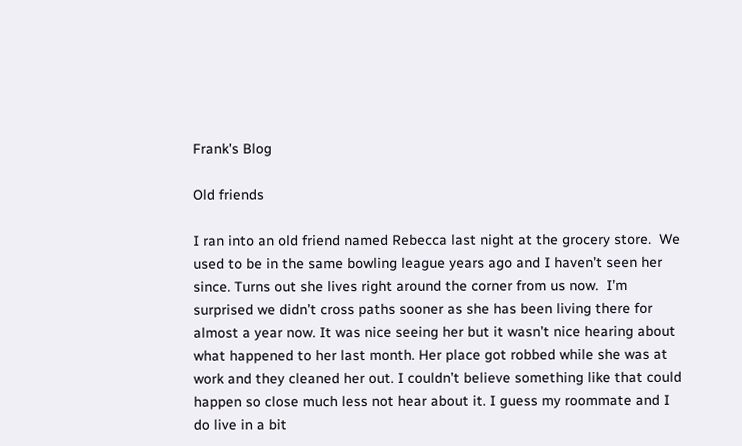Frank's Blog

Old friends

I ran into an old friend named Rebecca last night at the grocery store.  We used to be in the same bowling league years ago and I haven’t seen her since. Turns out she lives right around the corner from us now.  I’m surprised we didn’t cross paths sooner as she has been living there for almost a year now. It was nice seeing her but it wasn’t nice hearing about what happened to her last month. Her place got robbed while she was at work and they cleaned her out. I couldn’t believe something like that could happen so close much less not hear about it. I guess my roommate and I do live in a bit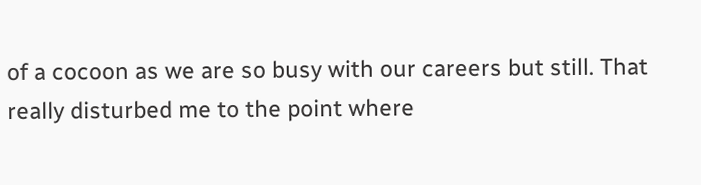of a cocoon as we are so busy with our careers but still. That really disturbed me to the point where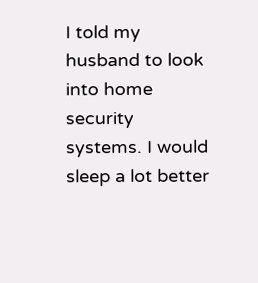I told my husband to look into home security systems. I would sleep a lot better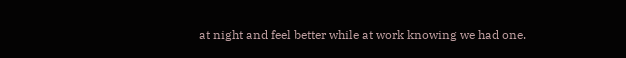at night and feel better while at work knowing we had one.